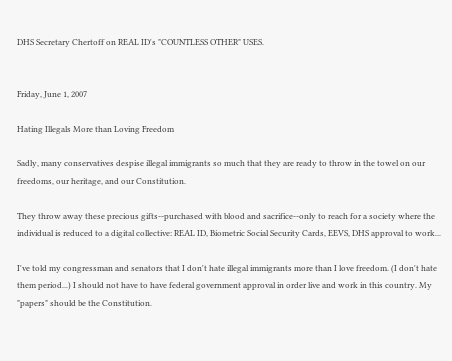DHS Secretary Chertoff on REAL ID's "COUNTLESS OTHER" USES.


Friday, June 1, 2007

Hating Illegals More than Loving Freedom

Sadly, many conservatives despise illegal immigrants so much that they are ready to throw in the towel on our freedoms, our heritage, and our Constitution.

They throw away these precious gifts--purchased with blood and sacrifice--only to reach for a society where the individual is reduced to a digital collective: REAL ID, Biometric Social Security Cards, EEVS, DHS approval to work...

I've told my congressman and senators that I don't hate illegal immigrants more than I love freedom. (I don't hate them period...) I should not have to have federal government approval in order live and work in this country. My "papers" should be the Constitution.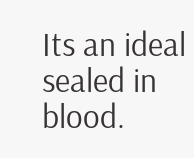Its an ideal sealed in blood.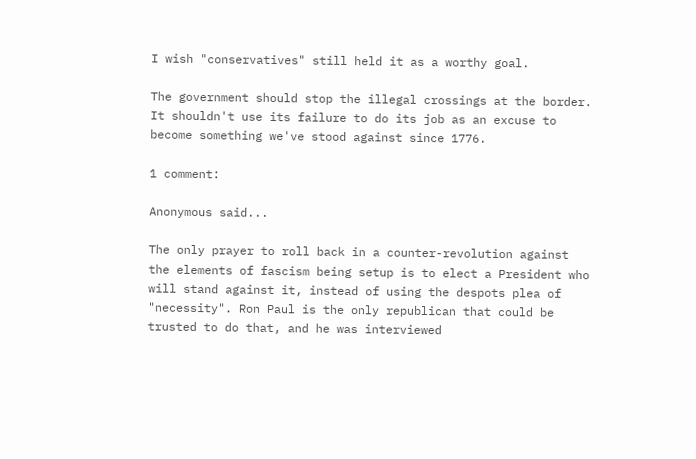I wish "conservatives" still held it as a worthy goal.

The government should stop the illegal crossings at the border. It shouldn't use its failure to do its job as an excuse to become something we've stood against since 1776.

1 comment:

Anonymous said...

The only prayer to roll back in a counter-revolution against the elements of fascism being setup is to elect a President who will stand against it, instead of using the despots plea of "necessity". Ron Paul is the only republican that could be trusted to do that, and he was interviewed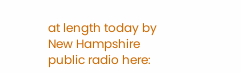at length today by New Hampshire public radio here: